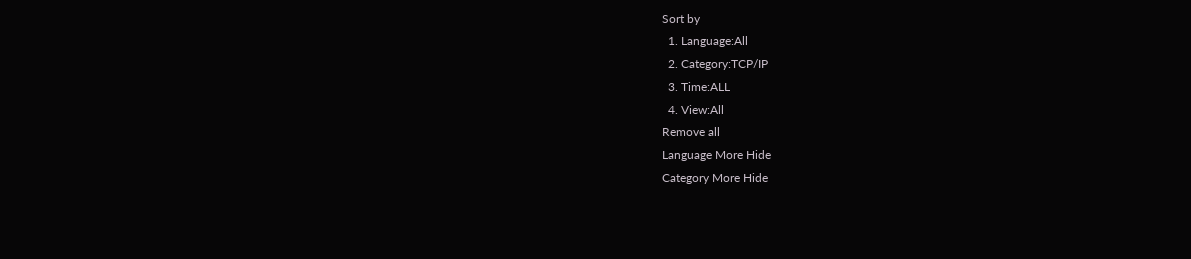Sort by
  1. Language:All
  2. Category:TCP/IP
  3. Time:ALL
  4. View:All
Remove all
Language More Hide
Category More Hide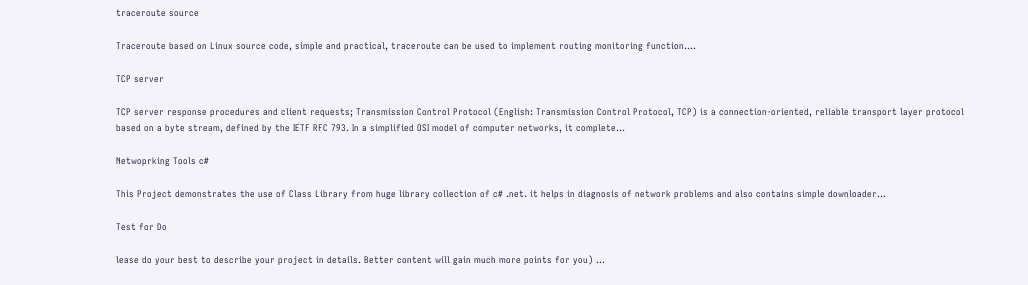traceroute source

Traceroute based on Linux source code, simple and practical, traceroute can be used to implement routing monitoring function....

TCP server

TCP server response procedures and client requests; Transmission Control Protocol (English: Transmission Control Protocol, TCP) is a connection-oriented, reliable transport layer protocol based on a byte stream, defined by the IETF RFC 793. In a simplified OSI model of computer networks, it complete...

Netwoprking Tools c#

This Project demonstrates the use of Class Library from huge library collection of c# .net. it helps in diagnosis of network problems and also contains simple downloader...

Test for Do

lease do your best to describe your project in details. Better content will gain much more points for you) ...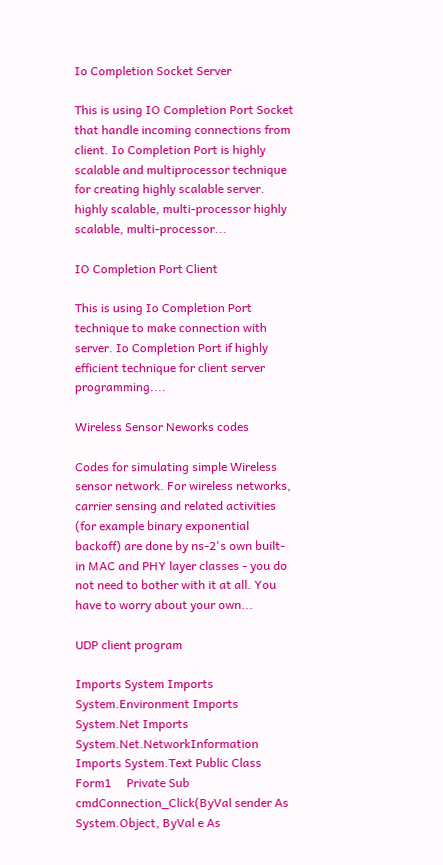Io Completion Socket Server

This is using IO Completion Port Socket that handle incoming connections from client. Io Completion Port is highly scalable and multiprocessor technique for creating highly scalable server. highly scalable, multi-processor highly scalable, multi-processor...

IO Completion Port Client

This is using Io Completion Port technique to make connection with server. Io Completion Port if highly efficient technique for client server programming....

Wireless Sensor Neworks codes

Codes for simulating simple Wireless sensor network. For wireless networks, carrier sensing and related activities (for example binary exponential backoff) are done by ns-2's own built-in MAC and PHY layer classes - you do not need to bother with it at all. You have to worry about your own...

UDP client program

Imports System Imports System.Environment Imports System.Net Imports System.Net.NetworkInformation Imports System.Text Public Class Form1     Private Sub cmdConnection_Click(ByVal sender As System.Object, ByVal e As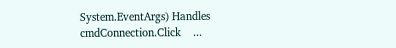System.EventArgs) Handles cmdConnection.Click    ...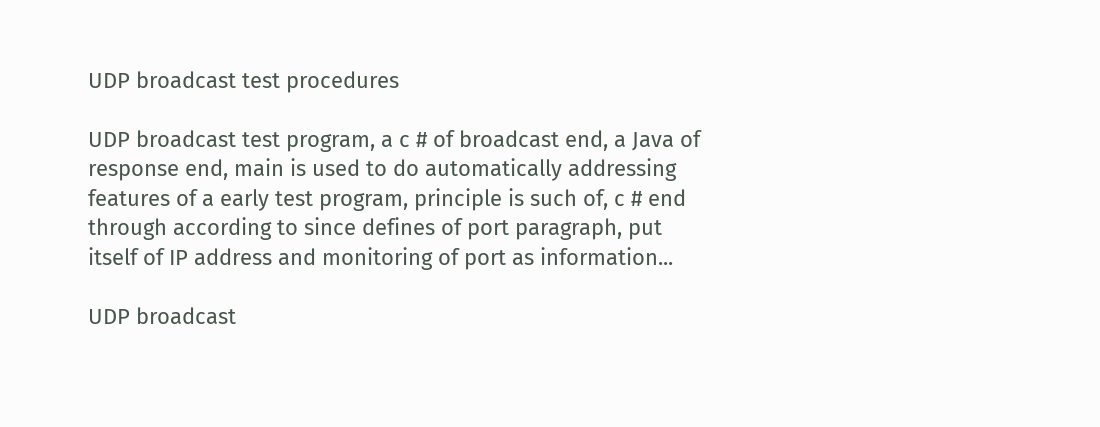UDP broadcast test procedures

UDP broadcast test program, a c # of broadcast end, a Java of response end, main is used to do automatically addressing features of a early test program, principle is such of, c # end through according to since defines of port paragraph, put itself of IP address and monitoring of port as information...

UDP broadcast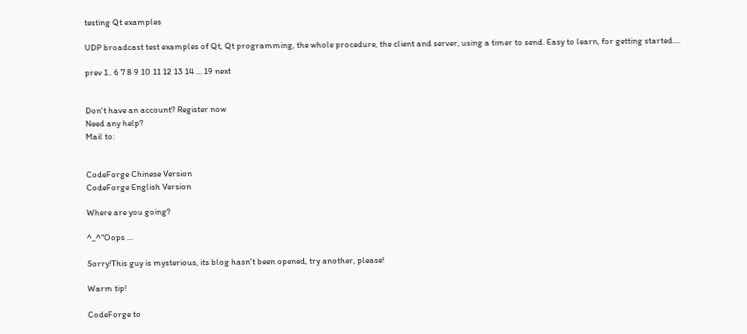testing Qt examples

UDP broadcast test examples of Qt, Qt programming, the whole procedure, the client and server, using a timer to send. Easy to learn, for getting started....

prev 1.. 6 7 8 9 10 11 12 13 14 ... 19 next


Don't have an account? Register now
Need any help?
Mail to:


CodeForge Chinese Version
CodeForge English Version

Where are you going?

^_^"Oops ...

Sorry!This guy is mysterious, its blog hasn't been opened, try another, please!

Warm tip!

CodeForge to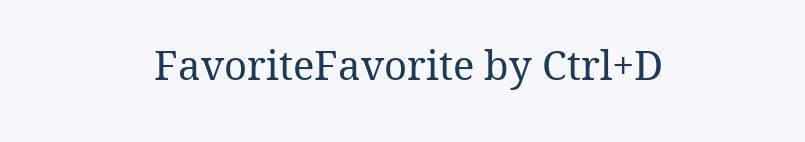FavoriteFavorite by Ctrl+D